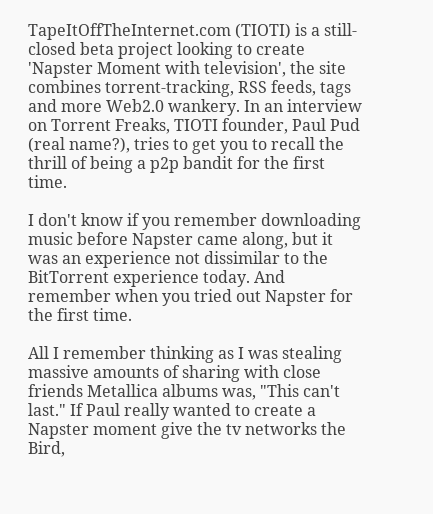TapeItOffTheInternet.com (TIOTI) is a still-closed beta project looking to create 'Napster Moment with television', the site combines torrent-tracking, RSS feeds, tags and more Web2.0 wankery. In an interview on Torrent Freaks, TIOTI founder, Paul Pud (real name?), tries to get you to recall the thrill of being a p2p bandit for the first time.

I don't know if you remember downloading music before Napster came along, but it was an experience not dissimilar to the BitTorrent experience today. And remember when you tried out Napster for the first time.

All I remember thinking as I was stealing massive amounts of sharing with close friends Metallica albums was, "This can't last." If Paul really wanted to create a Napster moment give the tv networks the Bird,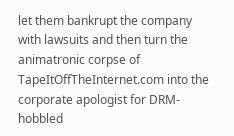let them bankrupt the company with lawsuits and then turn the animatronic corpse of TapeItOffTheInternet.com into the corporate apologist for DRM-hobbled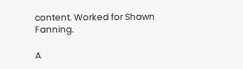content. Worked for Shawn Fanning.

A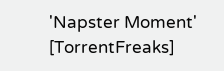'Napster Moment' [TorrentFreaks]